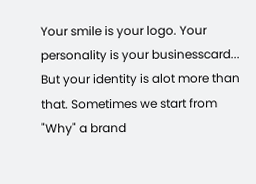Your smile is your logo. Your personality is your businesscard... But your identity is alot more than that. Sometimes we start from "Why" a brand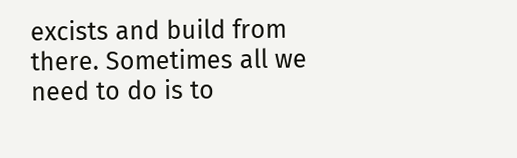excists and build from there. Sometimes all we need to do is to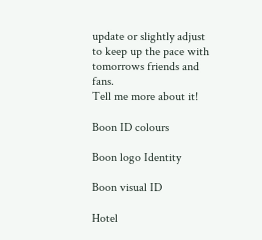update or slightly adjust to keep up the pace with tomorrows friends and fans.
Tell me more about it!

Boon ID colours

Boon logo Identity

Boon visual ID

Hotel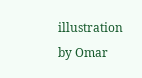illustration by Omar